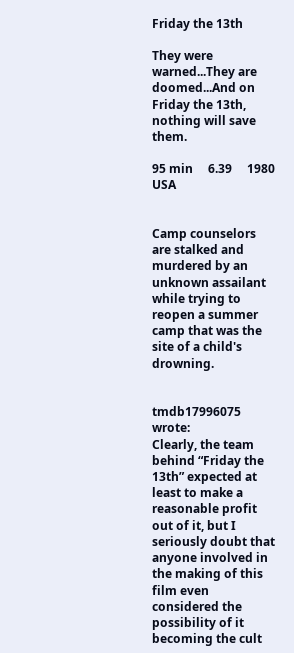Friday the 13th

They were warned...They are doomed...And on Friday the 13th, nothing will save them.

95 min     6.39     1980     USA


Camp counselors are stalked and murdered by an unknown assailant while trying to reopen a summer camp that was the site of a child's drowning.


tmdb17996075 wrote:
Clearly, the team behind “Friday the 13th” expected at least to make a reasonable profit out of it, but I seriously doubt that anyone involved in the making of this film even considered the possibility of it becoming the cult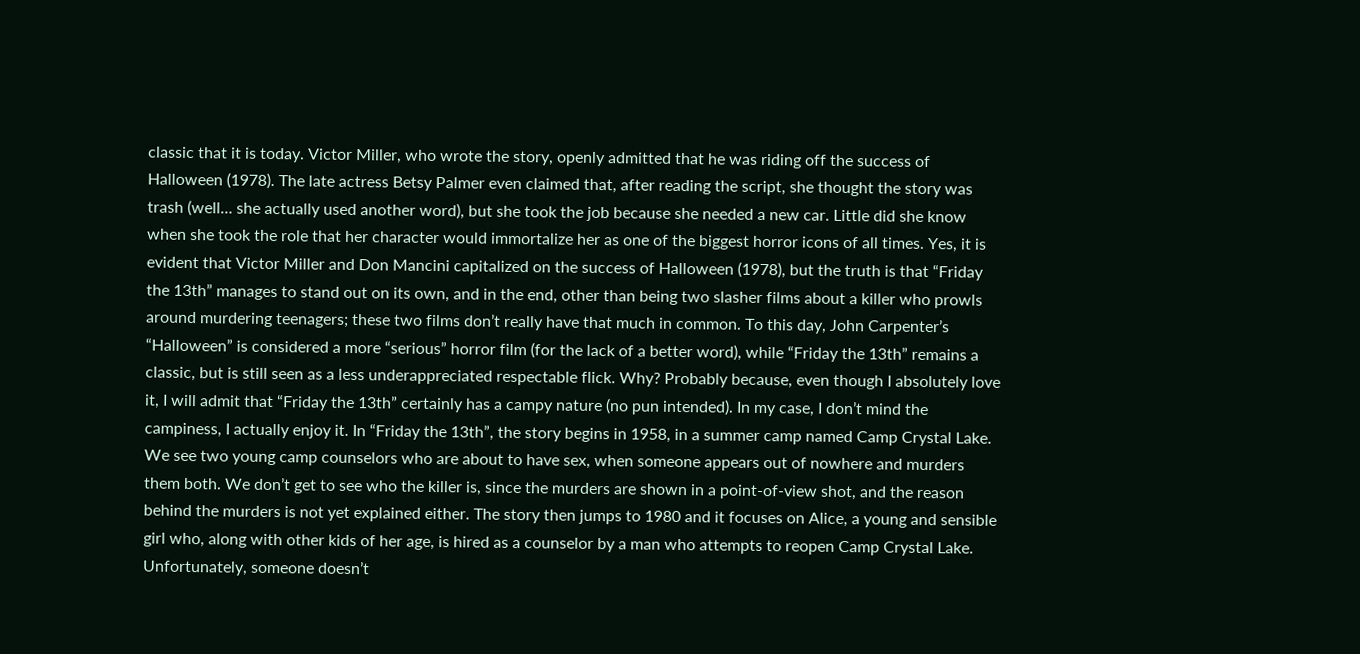classic that it is today. Victor Miller, who wrote the story, openly admitted that he was riding off the success of Halloween (1978). The late actress Betsy Palmer even claimed that, after reading the script, she thought the story was trash (well… she actually used another word), but she took the job because she needed a new car. Little did she know when she took the role that her character would immortalize her as one of the biggest horror icons of all times. Yes, it is evident that Victor Miller and Don Mancini capitalized on the success of Halloween (1978), but the truth is that “Friday the 13th” manages to stand out on its own, and in the end, other than being two slasher films about a killer who prowls around murdering teenagers; these two films don’t really have that much in common. To this day, John Carpenter’s “Halloween” is considered a more “serious” horror film (for the lack of a better word), while “Friday the 13th” remains a classic, but is still seen as a less underappreciated respectable flick. Why? Probably because, even though I absolutely love it, I will admit that “Friday the 13th” certainly has a campy nature (no pun intended). In my case, I don’t mind the campiness, I actually enjoy it. In “Friday the 13th”, the story begins in 1958, in a summer camp named Camp Crystal Lake. We see two young camp counselors who are about to have sex, when someone appears out of nowhere and murders them both. We don’t get to see who the killer is, since the murders are shown in a point-of-view shot, and the reason behind the murders is not yet explained either. The story then jumps to 1980 and it focuses on Alice, a young and sensible girl who, along with other kids of her age, is hired as a counselor by a man who attempts to reopen Camp Crystal Lake. Unfortunately, someone doesn’t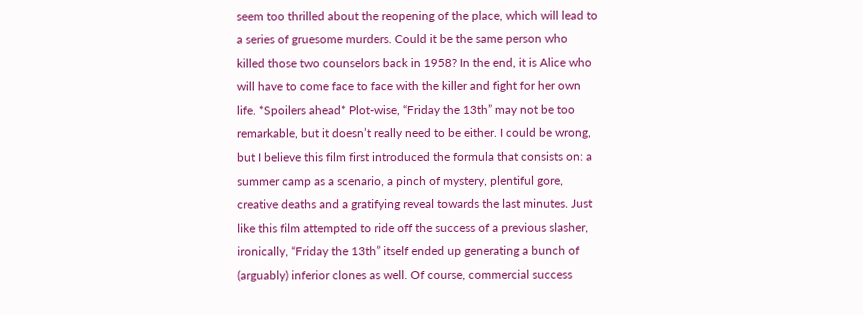seem too thrilled about the reopening of the place, which will lead to a series of gruesome murders. Could it be the same person who killed those two counselors back in 1958? In the end, it is Alice who will have to come face to face with the killer and fight for her own life. *Spoilers ahead* Plot-wise, “Friday the 13th” may not be too remarkable, but it doesn’t really need to be either. I could be wrong, but I believe this film first introduced the formula that consists on: a summer camp as a scenario, a pinch of mystery, plentiful gore, creative deaths and a gratifying reveal towards the last minutes. Just like this film attempted to ride off the success of a previous slasher, ironically, “Friday the 13th” itself ended up generating a bunch of (arguably) inferior clones as well. Of course, commercial success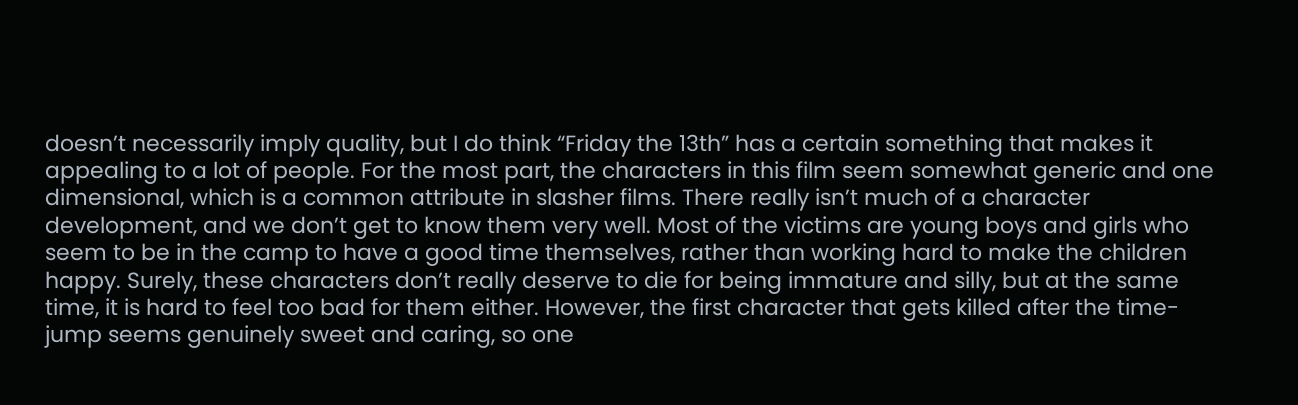doesn’t necessarily imply quality, but I do think “Friday the 13th” has a certain something that makes it appealing to a lot of people. For the most part, the characters in this film seem somewhat generic and one dimensional, which is a common attribute in slasher films. There really isn’t much of a character development, and we don’t get to know them very well. Most of the victims are young boys and girls who seem to be in the camp to have a good time themselves, rather than working hard to make the children happy. Surely, these characters don’t really deserve to die for being immature and silly, but at the same time, it is hard to feel too bad for them either. However, the first character that gets killed after the time-jump seems genuinely sweet and caring, so one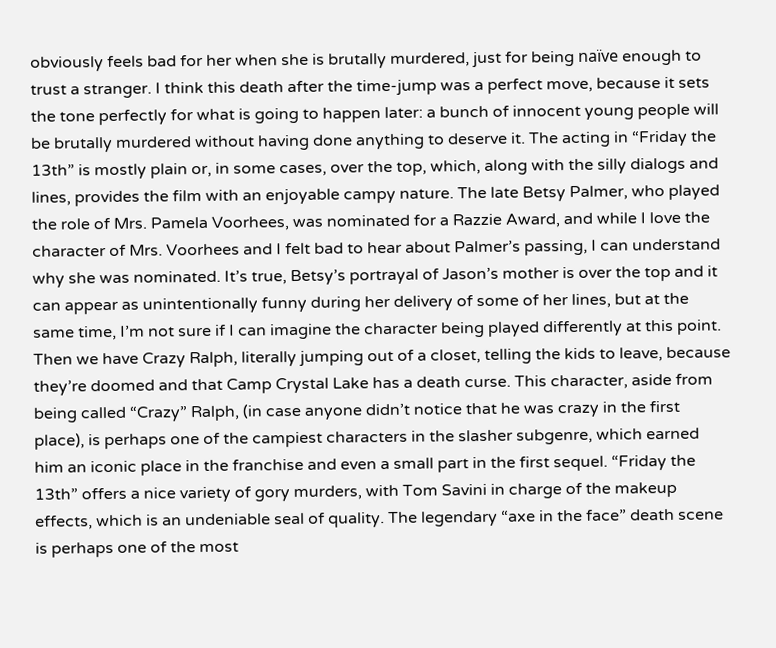obviously feels bad for her when she is brutally murdered, just for being naïve enough to trust a stranger. I think this death after the time-jump was a perfect move, because it sets the tone perfectly for what is going to happen later: a bunch of innocent young people will be brutally murdered without having done anything to deserve it. The acting in “Friday the 13th” is mostly plain or, in some cases, over the top, which, along with the silly dialogs and lines, provides the film with an enjoyable campy nature. The late Betsy Palmer, who played the role of Mrs. Pamela Voorhees, was nominated for a Razzie Award, and while I love the character of Mrs. Voorhees and I felt bad to hear about Palmer’s passing, I can understand why she was nominated. It’s true, Betsy’s portrayal of Jason’s mother is over the top and it can appear as unintentionally funny during her delivery of some of her lines, but at the same time, I’m not sure if I can imagine the character being played differently at this point. Then we have Crazy Ralph, literally jumping out of a closet, telling the kids to leave, because they’re doomed and that Camp Crystal Lake has a death curse. This character, aside from being called “Crazy” Ralph, (in case anyone didn’t notice that he was crazy in the first place), is perhaps one of the campiest characters in the slasher subgenre, which earned him an iconic place in the franchise and even a small part in the first sequel. “Friday the 13th” offers a nice variety of gory murders, with Tom Savini in charge of the makeup effects, which is an undeniable seal of quality. The legendary “axe in the face” death scene is perhaps one of the most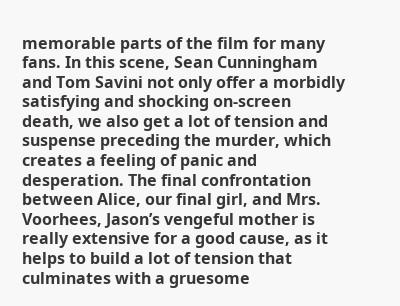memorable parts of the film for many fans. In this scene, Sean Cunningham and Tom Savini not only offer a morbidly satisfying and shocking on-screen death, we also get a lot of tension and suspense preceding the murder, which creates a feeling of panic and desperation. The final confrontation between Alice, our final girl, and Mrs. Voorhees, Jason’s vengeful mother is really extensive for a good cause, as it helps to build a lot of tension that culminates with a gruesome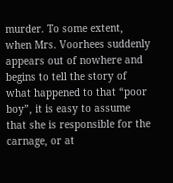murder. To some extent, when Mrs. Voorhees suddenly appears out of nowhere and begins to tell the story of what happened to that “poor boy”, it is easy to assume that she is responsible for the carnage, or at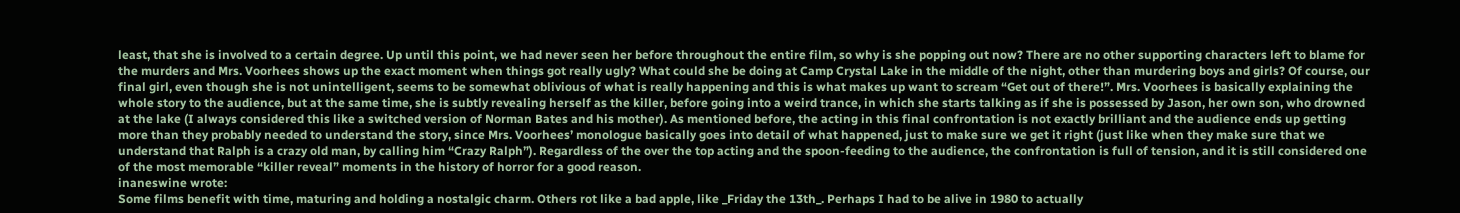least, that she is involved to a certain degree. Up until this point, we had never seen her before throughout the entire film, so why is she popping out now? There are no other supporting characters left to blame for the murders and Mrs. Voorhees shows up the exact moment when things got really ugly? What could she be doing at Camp Crystal Lake in the middle of the night, other than murdering boys and girls? Of course, our final girl, even though she is not unintelligent, seems to be somewhat oblivious of what is really happening and this is what makes up want to scream “Get out of there!”. Mrs. Voorhees is basically explaining the whole story to the audience, but at the same time, she is subtly revealing herself as the killer, before going into a weird trance, in which she starts talking as if she is possessed by Jason, her own son, who drowned at the lake (I always considered this like a switched version of Norman Bates and his mother). As mentioned before, the acting in this final confrontation is not exactly brilliant and the audience ends up getting more than they probably needed to understand the story, since Mrs. Voorhees’ monologue basically goes into detail of what happened, just to make sure we get it right (just like when they make sure that we understand that Ralph is a crazy old man, by calling him “Crazy Ralph”). Regardless of the over the top acting and the spoon-feeding to the audience, the confrontation is full of tension, and it is still considered one of the most memorable “killer reveal” moments in the history of horror for a good reason.
inaneswine wrote:
Some films benefit with time, maturing and holding a nostalgic charm. Others rot like a bad apple, like _Friday the 13th_. Perhaps I had to be alive in 1980 to actually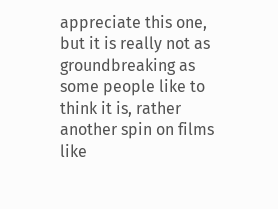appreciate this one, but it is really not as groundbreaking as some people like to think it is, rather another spin on films like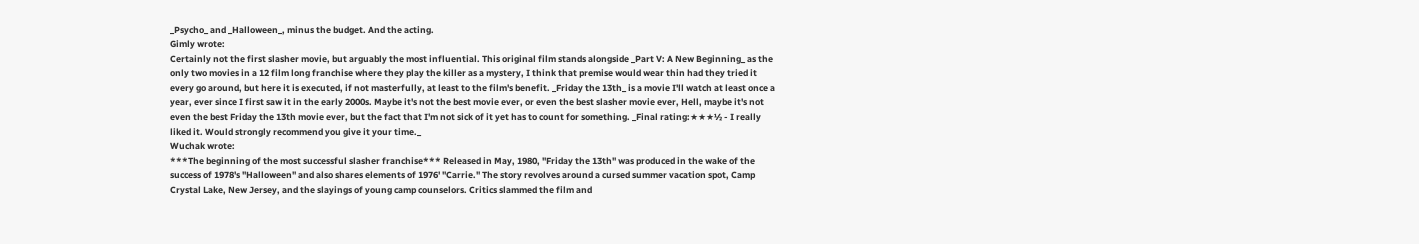_Psycho_ and _Halloween_, minus the budget. And the acting.
Gimly wrote:
Certainly not the first slasher movie, but arguably the most influential. This original film stands alongside _Part V: A New Beginning_ as the only two movies in a 12 film long franchise where they play the killer as a mystery, I think that premise would wear thin had they tried it every go around, but here it is executed, if not masterfully, at least to the film's benefit. _Friday the 13th_ is a movie I'll watch at least once a year, ever since I first saw it in the early 2000s. Maybe it's not the best movie ever, or even the best slasher movie ever, Hell, maybe it's not even the best Friday the 13th movie ever, but the fact that I'm not sick of it yet has to count for something. _Final rating:★★★½ - I really liked it. Would strongly recommend you give it your time._
Wuchak wrote:
***The beginning of the most successful slasher franchise*** Released in May, 1980, "Friday the 13th" was produced in the wake of the success of 1978's "Halloween" and also shares elements of 1976' "Carrie." The story revolves around a cursed summer vacation spot, Camp Crystal Lake, New Jersey, and the slayings of young camp counselors. Critics slammed the film and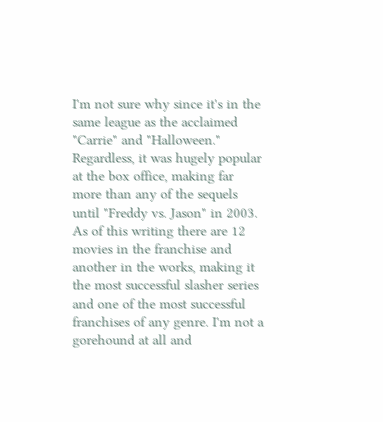I'm not sure why since it's in the same league as the acclaimed "Carrie" and "Halloween." Regardless, it was hugely popular at the box office, making far more than any of the sequels until "Freddy vs. Jason" in 2003. As of this writing there are 12 movies in the franchise and another in the works, making it the most successful slasher series and one of the most successful franchises of any genre. I'm not a gorehound at all and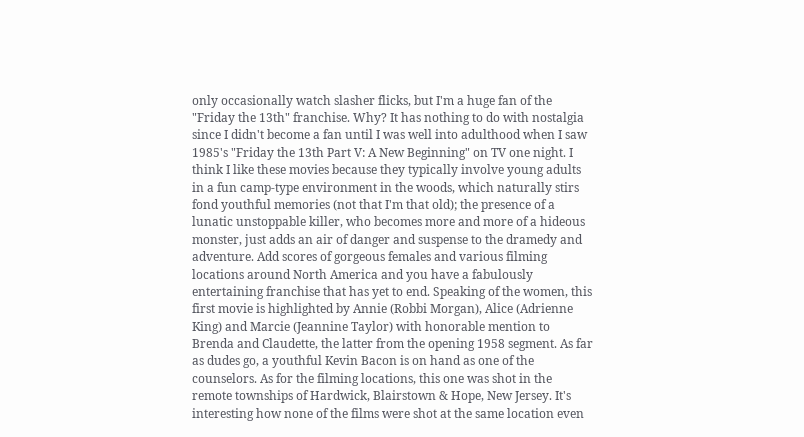only occasionally watch slasher flicks, but I'm a huge fan of the "Friday the 13th" franchise. Why? It has nothing to do with nostalgia since I didn't become a fan until I was well into adulthood when I saw 1985's "Friday the 13th Part V: A New Beginning" on TV one night. I think I like these movies because they typically involve young adults in a fun camp-type environment in the woods, which naturally stirs fond youthful memories (not that I'm that old); the presence of a lunatic unstoppable killer, who becomes more and more of a hideous monster, just adds an air of danger and suspense to the dramedy and adventure. Add scores of gorgeous females and various filming locations around North America and you have a fabulously entertaining franchise that has yet to end. Speaking of the women, this first movie is highlighted by Annie (Robbi Morgan), Alice (Adrienne King) and Marcie (Jeannine Taylor) with honorable mention to Brenda and Claudette, the latter from the opening 1958 segment. As far as dudes go, a youthful Kevin Bacon is on hand as one of the counselors. As for the filming locations, this one was shot in the remote townships of Hardwick, Blairstown & Hope, New Jersey. It's interesting how none of the films were shot at the same location even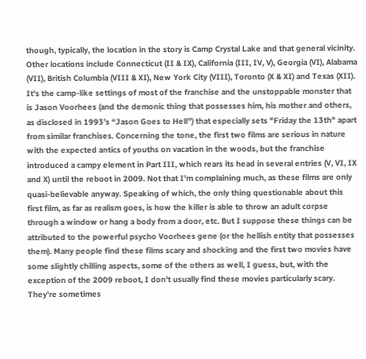though, typically, the location in the story is Camp Crystal Lake and that general vicinity. Other locations include Connecticut (II & IX), California (III, IV, V), Georgia (VI), Alabama (VII), British Columbia (VIII & XI), New York City (VIII), Toronto (X & XI) and Texas (XII). It's the camp-like settings of most of the franchise and the unstoppable monster that is Jason Voorhees (and the demonic thing that possesses him, his mother and others, as disclosed in 1993’s “Jason Goes to Hell”) that especially sets "Friday the 13th" apart from similar franchises. Concerning the tone, the first two films are serious in nature with the expected antics of youths on vacation in the woods, but the franchise introduced a campy element in Part III, which rears its head in several entries (V, VI, IX and X) until the reboot in 2009. Not that I'm complaining much, as these films are only quasi-believable anyway. Speaking of which, the only thing questionable about this first film, as far as realism goes, is how the killer is able to throw an adult corpse through a window or hang a body from a door, etc. But I suppose these things can be attributed to the powerful psycho Voorhees gene (or the hellish entity that possesses them). Many people find these films scary and shocking and the first two movies have some slightly chilling aspects, some of the others as well, I guess, but, with the exception of the 2009 reboot, I don't usually find these movies particularly scary. They're sometimes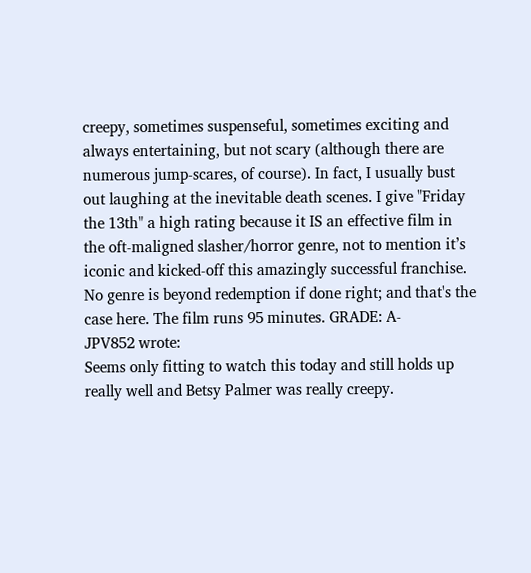creepy, sometimes suspenseful, sometimes exciting and always entertaining, but not scary (although there are numerous jump-scares, of course). In fact, I usually bust out laughing at the inevitable death scenes. I give "Friday the 13th" a high rating because it IS an effective film in the oft-maligned slasher/horror genre, not to mention it’s iconic and kicked-off this amazingly successful franchise. No genre is beyond redemption if done right; and that's the case here. The film runs 95 minutes. GRADE: A-
JPV852 wrote:
Seems only fitting to watch this today and still holds up really well and Betsy Palmer was really creepy.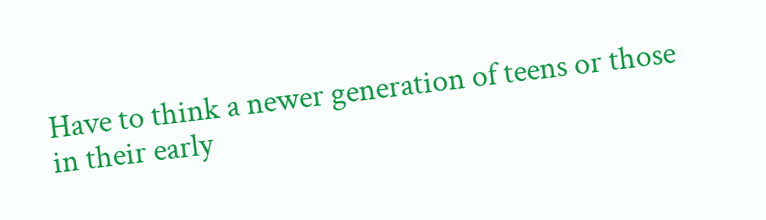Have to think a newer generation of teens or those in their early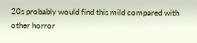20s probably would find this mild compared with other horror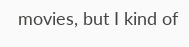movies, but I kind of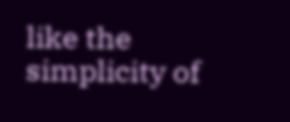like the simplicity of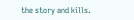the story and kills.